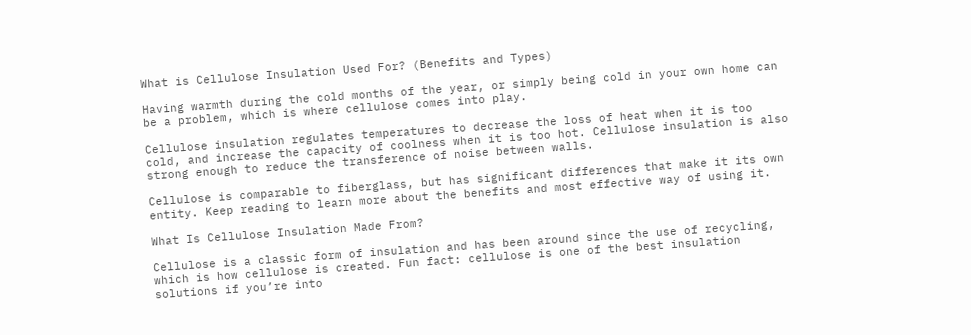What is Cellulose Insulation Used For? (Benefits and Types)

Having warmth during the cold months of the year, or simply being cold in your own home can be a problem, which is where cellulose comes into play.

Cellulose insulation regulates temperatures to decrease the loss of heat when it is too cold, and increase the capacity of coolness when it is too hot. Cellulose insulation is also strong enough to reduce the transference of noise between walls.

Cellulose is comparable to fiberglass, but has significant differences that make it its own entity. Keep reading to learn more about the benefits and most effective way of using it.

What Is Cellulose Insulation Made From?

Cellulose is a classic form of insulation and has been around since the use of recycling, which is how cellulose is created. Fun fact: cellulose is one of the best insulation solutions if you’re into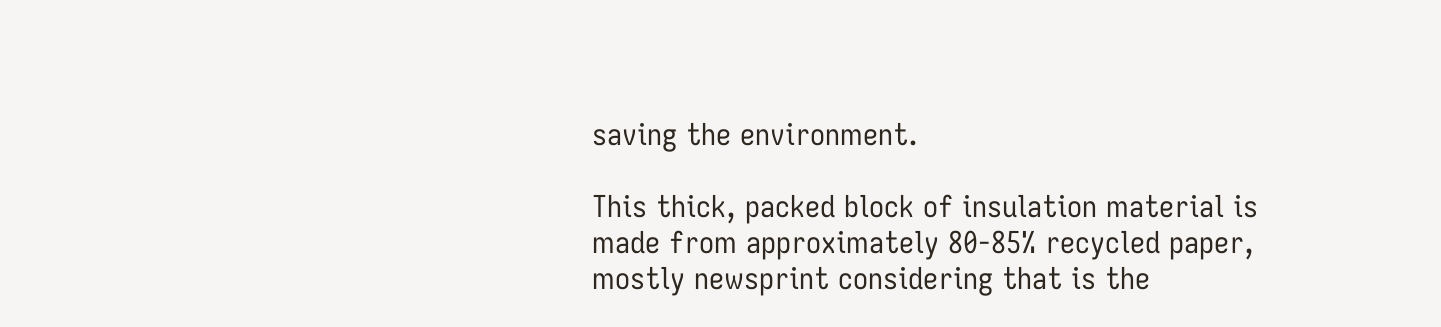saving the environment.

This thick, packed block of insulation material is made from approximately 80-85% recycled paper, mostly newsprint considering that is the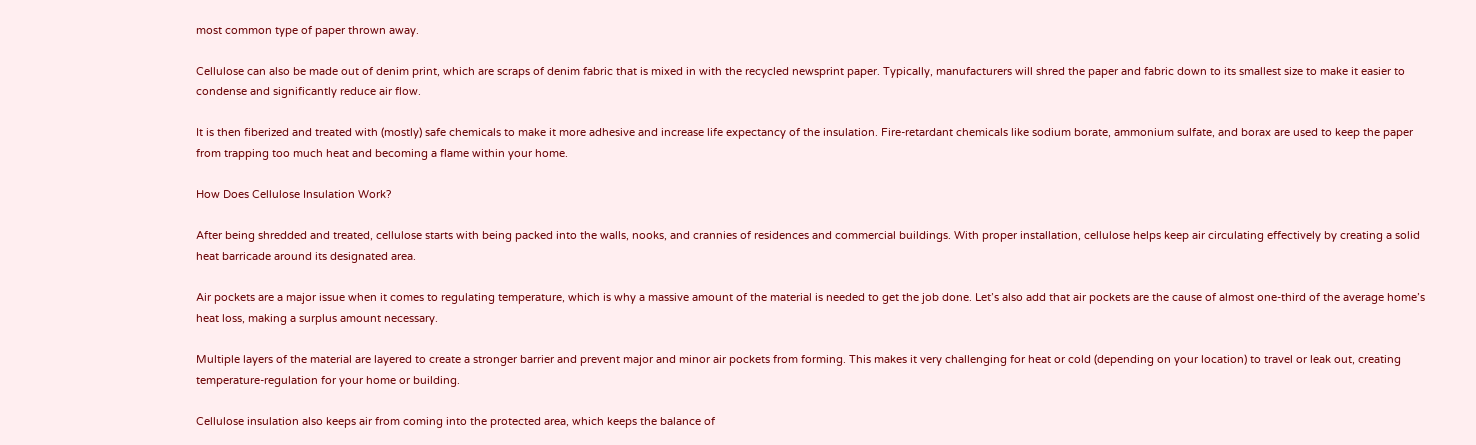most common type of paper thrown away.

Cellulose can also be made out of denim print, which are scraps of denim fabric that is mixed in with the recycled newsprint paper. Typically, manufacturers will shred the paper and fabric down to its smallest size to make it easier to condense and significantly reduce air flow.

It is then fiberized and treated with (mostly) safe chemicals to make it more adhesive and increase life expectancy of the insulation. Fire-retardant chemicals like sodium borate, ammonium sulfate, and borax are used to keep the paper from trapping too much heat and becoming a flame within your home.

How Does Cellulose Insulation Work?

After being shredded and treated, cellulose starts with being packed into the walls, nooks, and crannies of residences and commercial buildings. With proper installation, cellulose helps keep air circulating effectively by creating a solid heat barricade around its designated area.

Air pockets are a major issue when it comes to regulating temperature, which is why a massive amount of the material is needed to get the job done. Let’s also add that air pockets are the cause of almost one-third of the average home’s heat loss, making a surplus amount necessary.

Multiple layers of the material are layered to create a stronger barrier and prevent major and minor air pockets from forming. This makes it very challenging for heat or cold (depending on your location) to travel or leak out, creating temperature-regulation for your home or building.

Cellulose insulation also keeps air from coming into the protected area, which keeps the balance of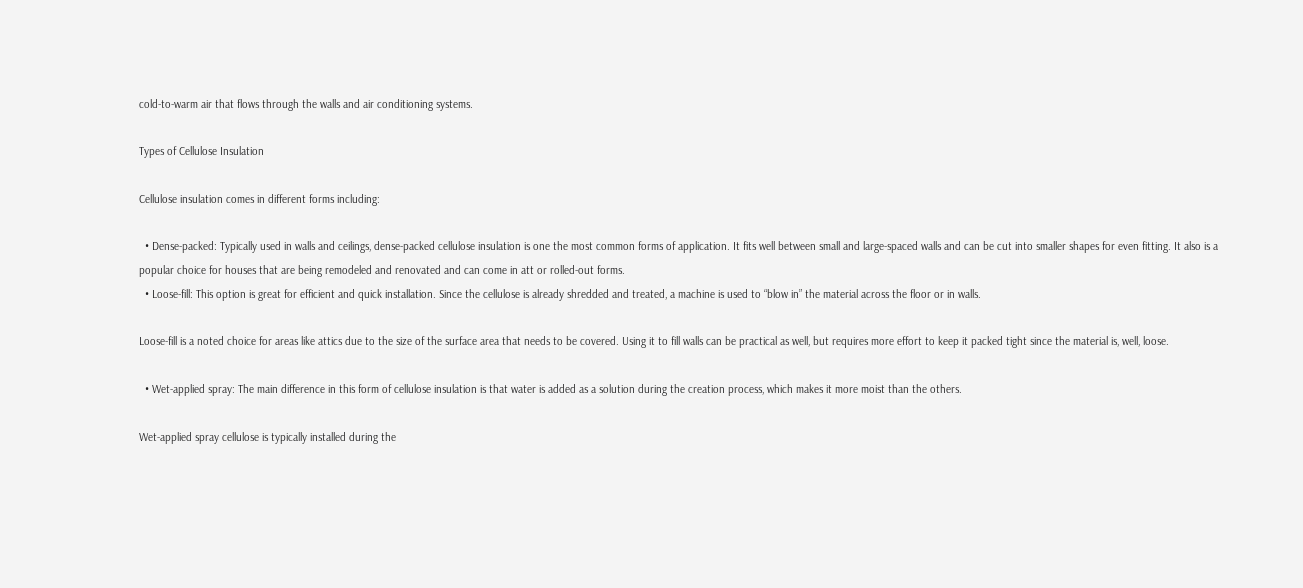cold-to-warm air that flows through the walls and air conditioning systems.

Types of Cellulose Insulation

Cellulose insulation comes in different forms including:

  • Dense-packed: Typically used in walls and ceilings, dense-packed cellulose insulation is one the most common forms of application. It fits well between small and large-spaced walls and can be cut into smaller shapes for even fitting. It also is a popular choice for houses that are being remodeled and renovated and can come in att or rolled-out forms.
  • Loose-fill: This option is great for efficient and quick installation. Since the cellulose is already shredded and treated, a machine is used to “blow in” the material across the floor or in walls.

Loose-fill is a noted choice for areas like attics due to the size of the surface area that needs to be covered. Using it to fill walls can be practical as well, but requires more effort to keep it packed tight since the material is, well, loose.

  • Wet-applied spray: The main difference in this form of cellulose insulation is that water is added as a solution during the creation process, which makes it more moist than the others.

Wet-applied spray cellulose is typically installed during the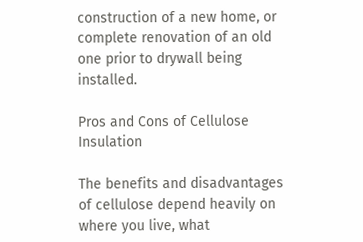construction of a new home, or complete renovation of an old one prior to drywall being installed.

Pros and Cons of Cellulose Insulation

The benefits and disadvantages of cellulose depend heavily on where you live, what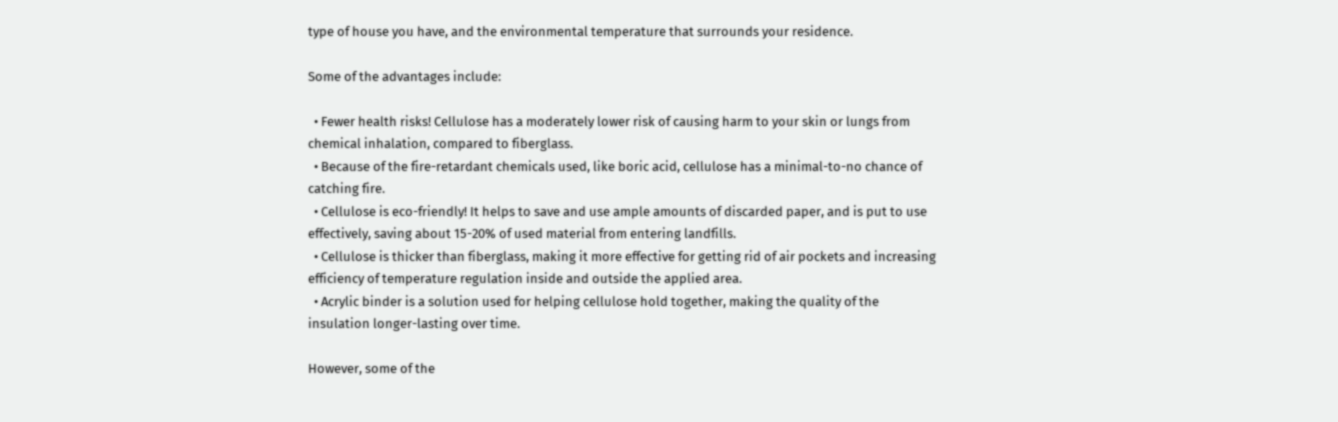type of house you have, and the environmental temperature that surrounds your residence.

Some of the advantages include:

  • Fewer health risks! Cellulose has a moderately lower risk of causing harm to your skin or lungs from chemical inhalation, compared to fiberglass.
  • Because of the fire-retardant chemicals used, like boric acid, cellulose has a minimal-to-no chance of catching fire.
  • Cellulose is eco-friendly! It helps to save and use ample amounts of discarded paper, and is put to use effectively, saving about 15-20% of used material from entering landfills.
  • Cellulose is thicker than fiberglass, making it more effective for getting rid of air pockets and increasing efficiency of temperature regulation inside and outside the applied area.
  • Acrylic binder is a solution used for helping cellulose hold together, making the quality of the insulation longer-lasting over time.

However, some of the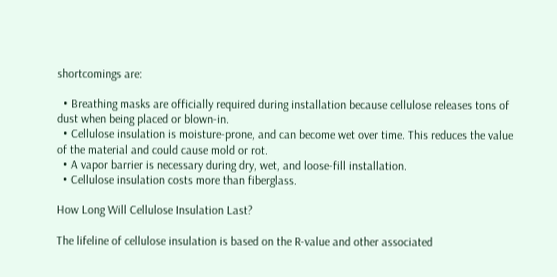shortcomings are:

  • Breathing masks are officially required during installation because cellulose releases tons of dust when being placed or blown-in.
  • Cellulose insulation is moisture-prone, and can become wet over time. This reduces the value of the material and could cause mold or rot.
  • A vapor barrier is necessary during dry, wet, and loose-fill installation.
  • Cellulose insulation costs more than fiberglass.

How Long Will Cellulose Insulation Last?

The lifeline of cellulose insulation is based on the R-value and other associated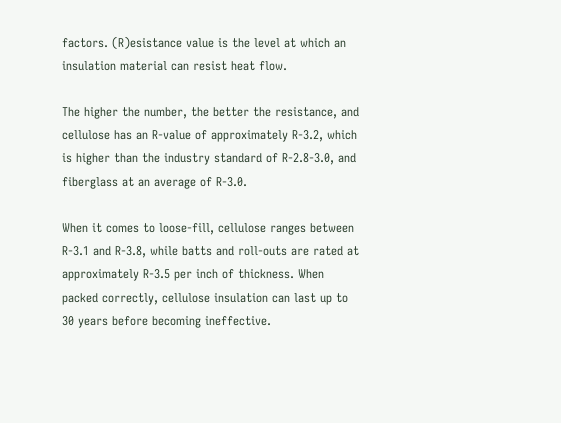factors. (R)esistance value is the level at which an insulation material can resist heat flow.

The higher the number, the better the resistance, and cellulose has an R-value of approximately R-3.2, which is higher than the industry standard of R-2.8-3.0, and fiberglass at an average of R-3.0.

When it comes to loose-fill, cellulose ranges between R-3.1 and R-3.8, while batts and roll-outs are rated at approximately R-3.5 per inch of thickness. When packed correctly, cellulose insulation can last up to 30 years before becoming ineffective.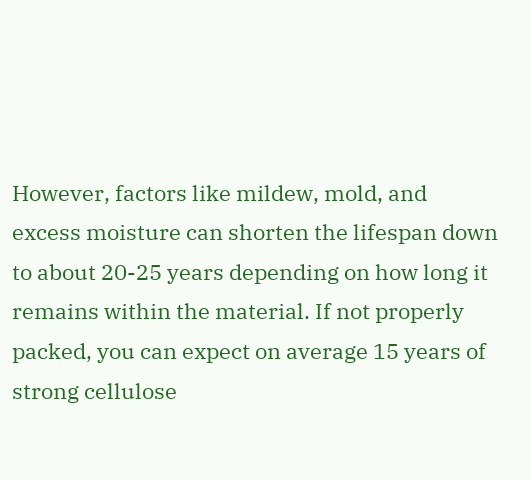However, factors like mildew, mold, and excess moisture can shorten the lifespan down to about 20-25 years depending on how long it remains within the material. If not properly packed, you can expect on average 15 years of strong cellulose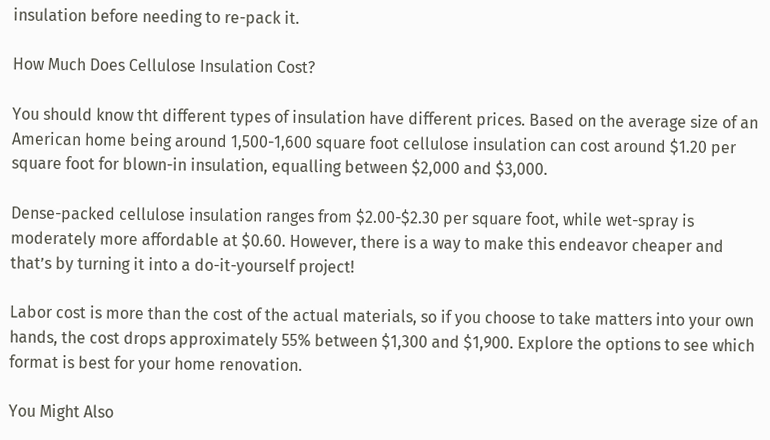insulation before needing to re-pack it.

How Much Does Cellulose Insulation Cost?

You should know tht different types of insulation have different prices. Based on the average size of an American home being around 1,500-1,600 square foot cellulose insulation can cost around $1.20 per square foot for blown-in insulation, equalling between $2,000 and $3,000.

Dense-packed cellulose insulation ranges from $2.00-$2.30 per square foot, while wet-spray is moderately more affordable at $0.60. However, there is a way to make this endeavor cheaper and that’s by turning it into a do-it-yourself project!

Labor cost is more than the cost of the actual materials, so if you choose to take matters into your own hands, the cost drops approximately 55% between $1,300 and $1,900. Explore the options to see which format is best for your home renovation.

You Might Also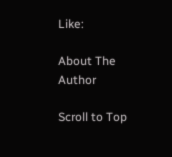Like:

About The Author

Scroll to Top